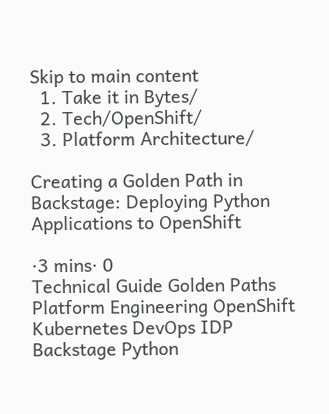Skip to main content
  1. Take it in Bytes/
  2. Tech/OpenShift/
  3. Platform Architecture/

Creating a Golden Path in Backstage: Deploying Python Applications to OpenShift

·3 mins· 0
Technical Guide Golden Paths Platform Engineering OpenShift Kubernetes DevOps IDP Backstage Python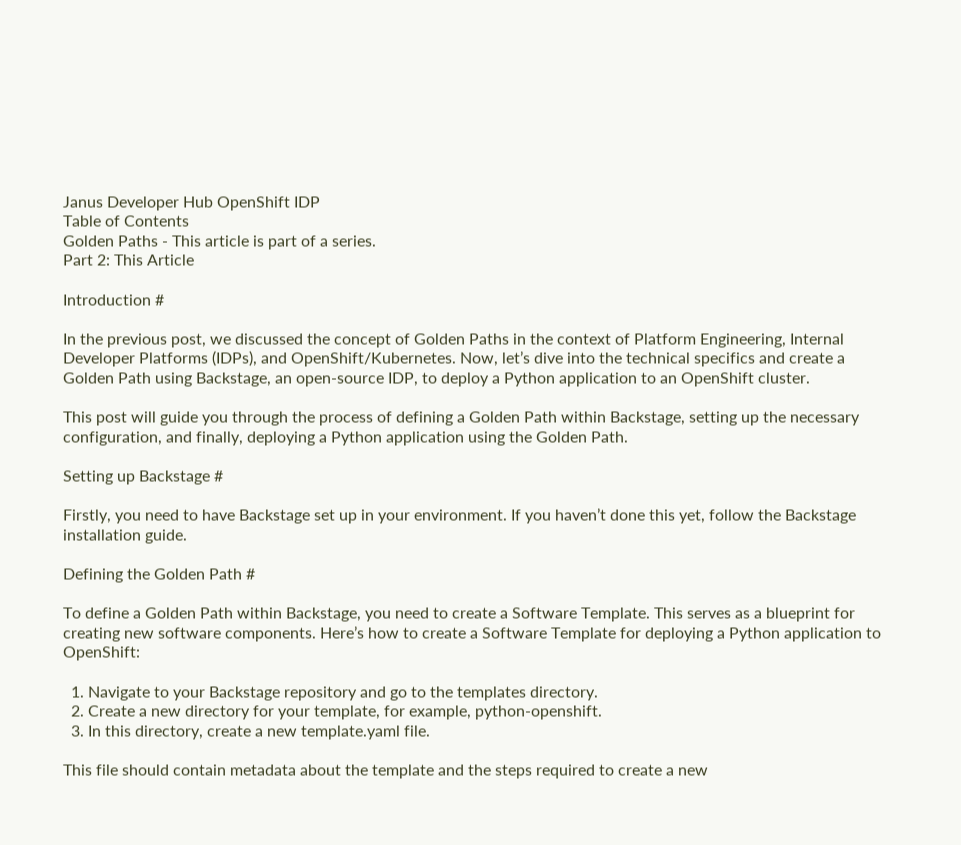Janus Developer Hub OpenShift IDP
Table of Contents
Golden Paths - This article is part of a series.
Part 2: This Article

Introduction #

In the previous post, we discussed the concept of Golden Paths in the context of Platform Engineering, Internal Developer Platforms (IDPs), and OpenShift/Kubernetes. Now, let’s dive into the technical specifics and create a Golden Path using Backstage, an open-source IDP, to deploy a Python application to an OpenShift cluster.

This post will guide you through the process of defining a Golden Path within Backstage, setting up the necessary configuration, and finally, deploying a Python application using the Golden Path.

Setting up Backstage #

Firstly, you need to have Backstage set up in your environment. If you haven’t done this yet, follow the Backstage installation guide.

Defining the Golden Path #

To define a Golden Path within Backstage, you need to create a Software Template. This serves as a blueprint for creating new software components. Here’s how to create a Software Template for deploying a Python application to OpenShift:

  1. Navigate to your Backstage repository and go to the templates directory.
  2. Create a new directory for your template, for example, python-openshift.
  3. In this directory, create a new template.yaml file.

This file should contain metadata about the template and the steps required to create a new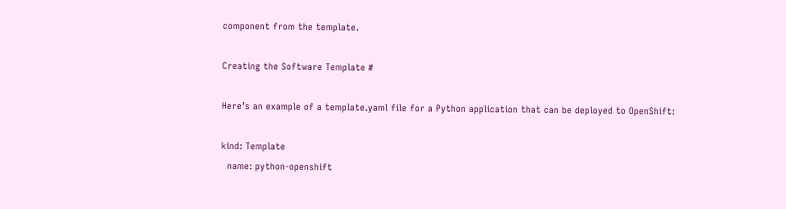component from the template.

Creating the Software Template #

Here’s an example of a template.yaml file for a Python application that can be deployed to OpenShift:

kind: Template
  name: python-openshift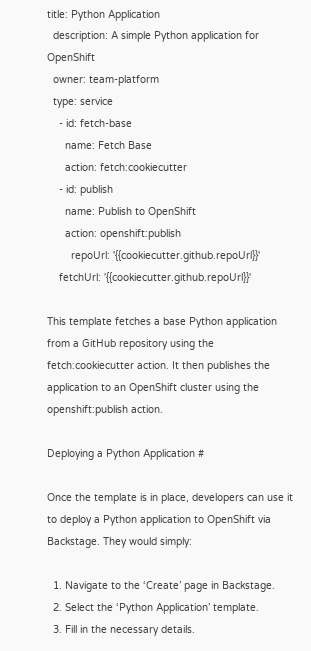title: Python Application
  description: A simple Python application for OpenShift
  owner: team-platform
  type: service
    - id: fetch-base
      name: Fetch Base
      action: fetch:cookiecutter
    - id: publish
      name: Publish to OpenShift
      action: openshift:publish
        repoUrl: '{{cookiecutter.github.repoUrl}}'
    fetchUrl: '{{cookiecutter.github.repoUrl}}'

This template fetches a base Python application from a GitHub repository using the fetch:cookiecutter action. It then publishes the application to an OpenShift cluster using the openshift:publish action.

Deploying a Python Application #

Once the template is in place, developers can use it to deploy a Python application to OpenShift via Backstage. They would simply:

  1. Navigate to the ‘Create’ page in Backstage.
  2. Select the ‘Python Application’ template.
  3. Fill in the necessary details.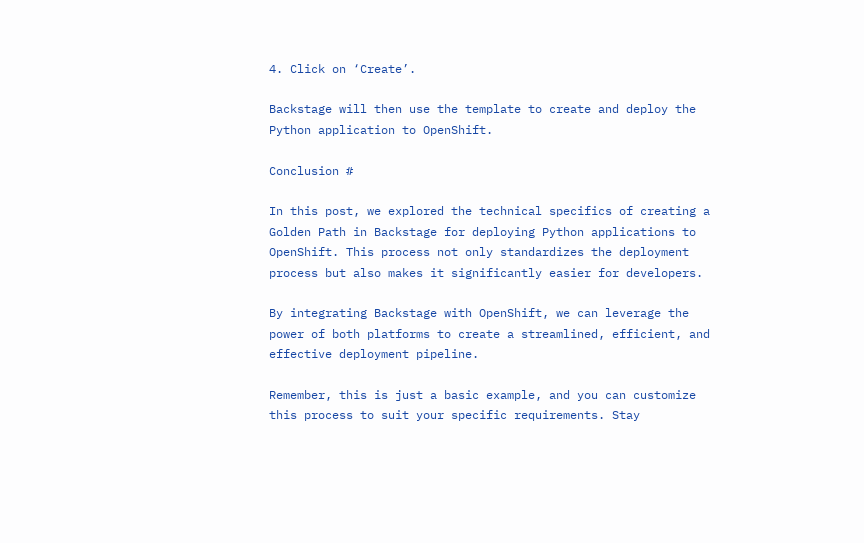4. Click on ‘Create’.

Backstage will then use the template to create and deploy the Python application to OpenShift.

Conclusion #

In this post, we explored the technical specifics of creating a Golden Path in Backstage for deploying Python applications to OpenShift. This process not only standardizes the deployment process but also makes it significantly easier for developers.

By integrating Backstage with OpenShift, we can leverage the power of both platforms to create a streamlined, efficient, and effective deployment pipeline.

Remember, this is just a basic example, and you can customize this process to suit your specific requirements. Stay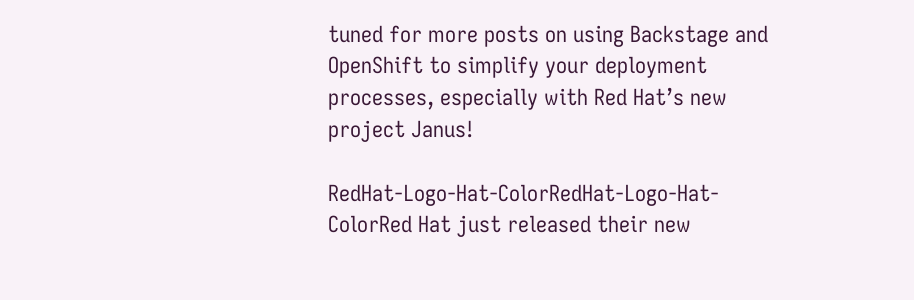tuned for more posts on using Backstage and OpenShift to simplify your deployment processes, especially with Red Hat’s new project Janus!

RedHat-Logo-Hat-ColorRedHat-Logo-Hat-ColorRed Hat just released their new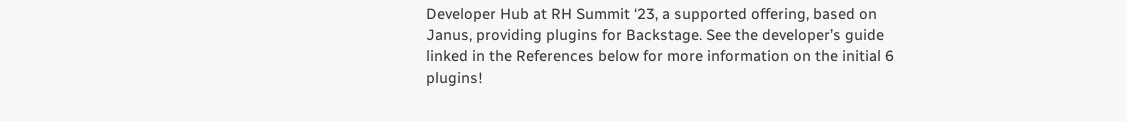Developer Hub at RH Summit ‘23, a supported offering, based on Janus, providing plugins for Backstage. See the developer’s guide linked in the References below for more information on the initial 6 plugins!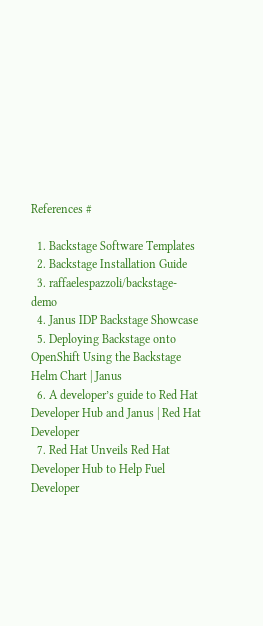References #

  1. Backstage Software Templates
  2. Backstage Installation Guide
  3. raffaelespazzoli/backstage-demo
  4. Janus IDP Backstage Showcase
  5. Deploying Backstage onto OpenShift Using the Backstage Helm Chart | Janus
  6. A developer’s guide to Red Hat Developer Hub and Janus | Red Hat Developer
  7. Red Hat Unveils Red Hat Developer Hub to Help Fuel Developer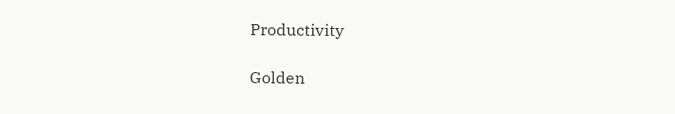Productivity

Golden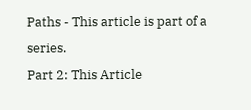Paths - This article is part of a series.
Part 2: This Article